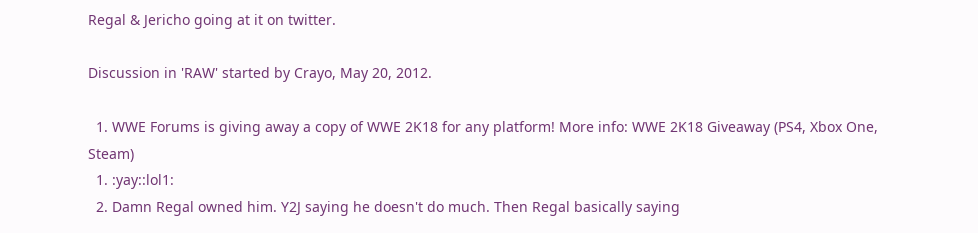Regal & Jericho going at it on twitter.

Discussion in 'RAW' started by Crayo, May 20, 2012.

  1. WWE Forums is giving away a copy of WWE 2K18 for any platform! More info: WWE 2K18 Giveaway (PS4, Xbox One, Steam)
  1. :yay::lol1:
  2. Damn Regal owned him. Y2J saying he doesn't do much. Then Regal basically saying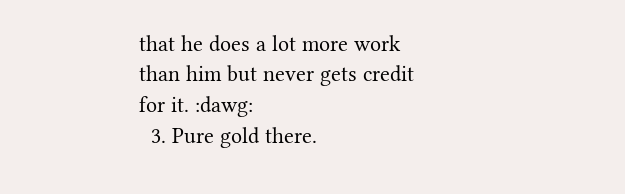that he does a lot more work than him but never gets credit for it. :dawg:
  3. Pure gold there.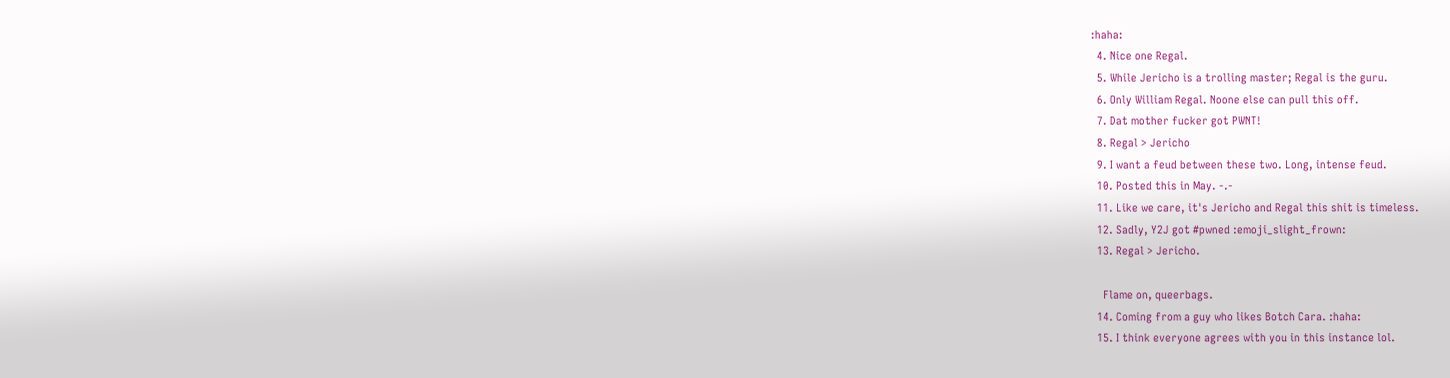:haha:
  4. Nice one Regal.
  5. While Jericho is a trolling master; Regal is the guru.
  6. Only William Regal. Noone else can pull this off.
  7. Dat mother fucker got PWNT!
  8. Regal > Jericho
  9. I want a feud between these two. Long, intense feud.
  10. Posted this in May. -.-
  11. Like we care, it's Jericho and Regal this shit is timeless.
  12. Sadly, Y2J got #pwned :emoji_slight_frown:
  13. Regal > Jericho.

    Flame on, queerbags.
  14. Coming from a guy who likes Botch Cara. :haha:
  15. I think everyone agrees with you in this instance lol.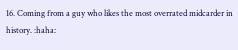16. Coming from a guy who likes the most overrated midcarder in history. :haha: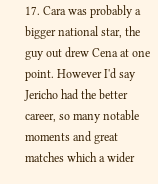17. Cara was probably a bigger national star, the guy out drew Cena at one point. However I'd say Jericho had the better career, so many notable moments and great matches which a wider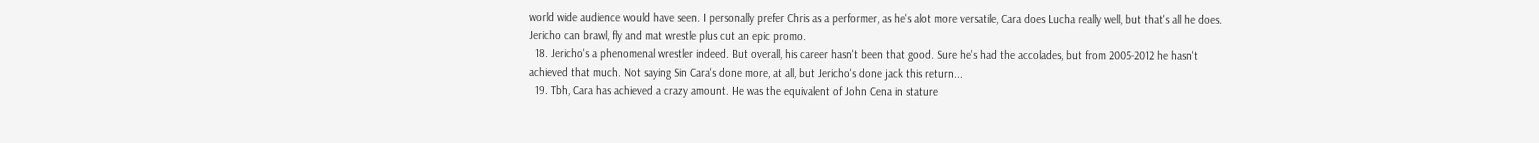world wide audience would have seen. I personally prefer Chris as a performer, as he's alot more versatile, Cara does Lucha really well, but that's all he does. Jericho can brawl, fly and mat wrestle plus cut an epic promo.
  18. Jericho's a phenomenal wrestler indeed. But overall, his career hasn't been that good. Sure he's had the accolades, but from 2005-2012 he hasn't achieved that much. Not saying Sin Cara's done more, at all, but Jericho's done jack this return...
  19. Tbh, Cara has achieved a crazy amount. He was the equivalent of John Cena in stature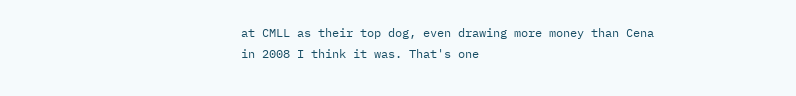at CMLL as their top dog, even drawing more money than Cena in 2008 I think it was. That's one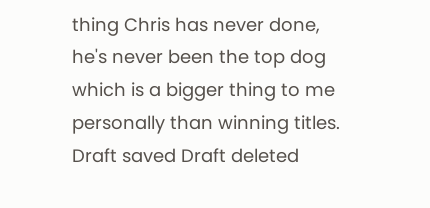thing Chris has never done, he's never been the top dog which is a bigger thing to me personally than winning titles.
Draft saved Draft deleted